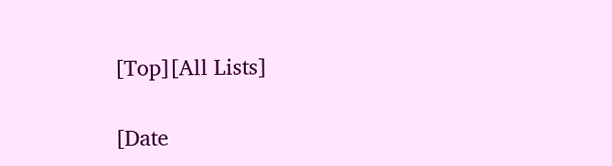[Top][All Lists]

[Date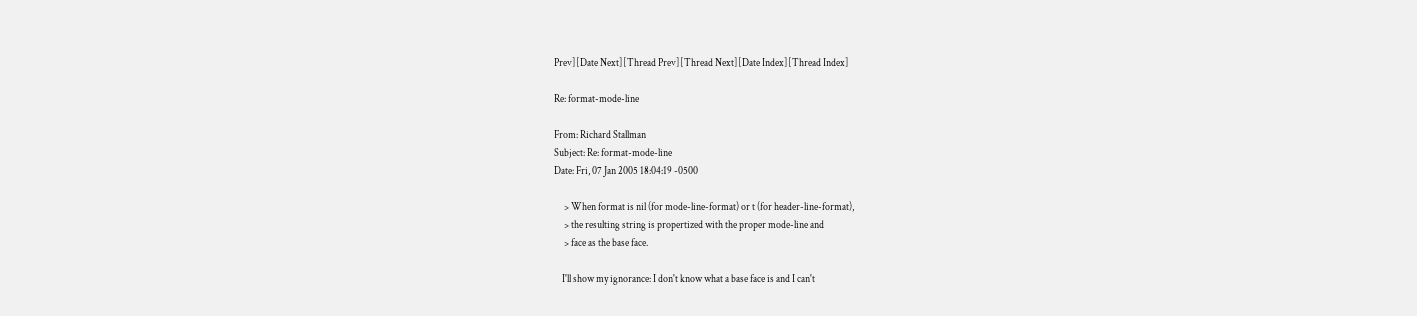Prev][Date Next][Thread Prev][Thread Next][Date Index][Thread Index]

Re: format-mode-line

From: Richard Stallman
Subject: Re: format-mode-line
Date: Fri, 07 Jan 2005 18:04:19 -0500

     > When format is nil (for mode-line-format) or t (for header-line-format),
     > the resulting string is propertized with the proper mode-line and
     > face as the base face.

    I'll show my ignorance: I don't know what a base face is and I can't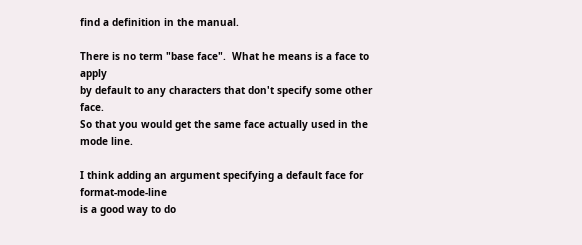find a definition in the manual.

There is no term "base face".  What he means is a face to apply
by default to any characters that don't specify some other face.
So that you would get the same face actually used in the mode line.

I think adding an argument specifying a default face for format-mode-line
is a good way to do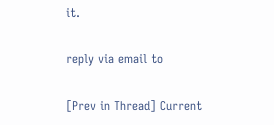it.

reply via email to

[Prev in Thread] Current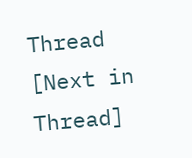Thread [Next in Thread]